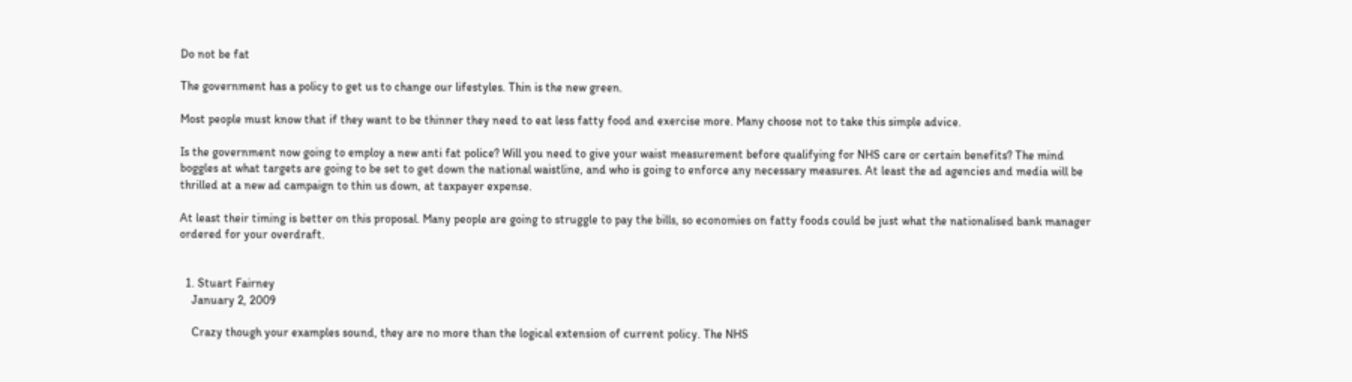Do not be fat

The government has a policy to get us to change our lifestyles. Thin is the new green.

Most people must know that if they want to be thinner they need to eat less fatty food and exercise more. Many choose not to take this simple advice.

Is the government now going to employ a new anti fat police? Will you need to give your waist measurement before qualifying for NHS care or certain benefits? The mind boggles at what targets are going to be set to get down the national waistline, and who is going to enforce any necessary measures. At least the ad agencies and media will be thrilled at a new ad campaign to thin us down, at taxpayer expense.

At least their timing is better on this proposal. Many people are going to struggle to pay the bills, so economies on fatty foods could be just what the nationalised bank manager ordered for your overdraft.


  1. Stuart Fairney
    January 2, 2009

    Crazy though your examples sound, they are no more than the logical extension of current policy. The NHS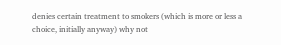denies certain treatment to smokers (which is more or less a choice, initially anyway) why not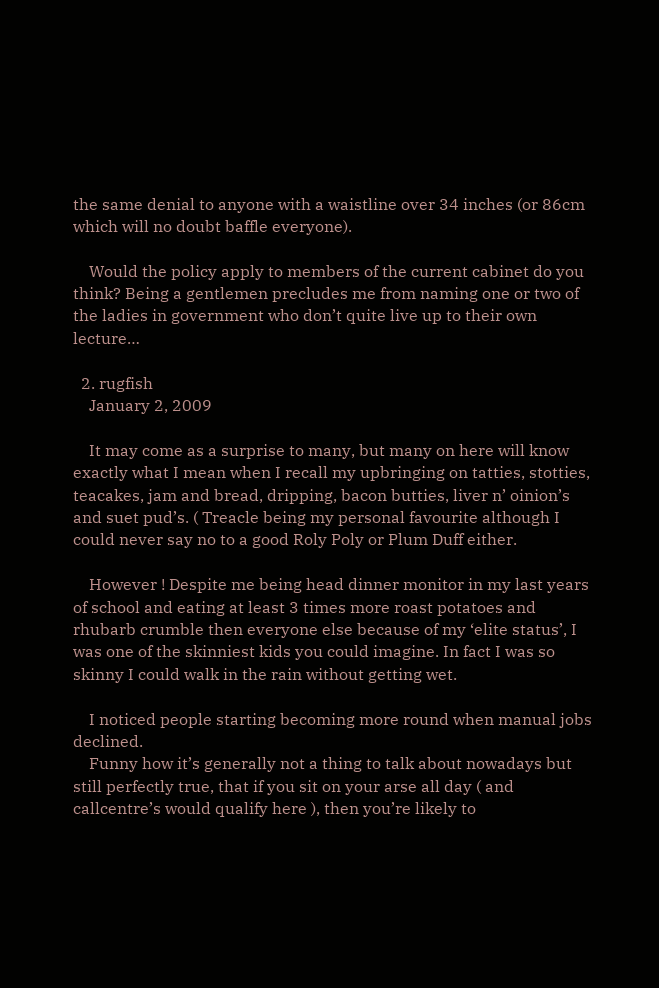the same denial to anyone with a waistline over 34 inches (or 86cm which will no doubt baffle everyone).

    Would the policy apply to members of the current cabinet do you think? Being a gentlemen precludes me from naming one or two of the ladies in government who don’t quite live up to their own lecture…

  2. rugfish
    January 2, 2009

    It may come as a surprise to many, but many on here will know exactly what I mean when I recall my upbringing on tatties, stotties, teacakes, jam and bread, dripping, bacon butties, liver n’ oinion’s and suet pud’s. ( Treacle being my personal favourite although I could never say no to a good Roly Poly or Plum Duff either.

    However ! Despite me being head dinner monitor in my last years of school and eating at least 3 times more roast potatoes and rhubarb crumble then everyone else because of my ‘elite status’, I was one of the skinniest kids you could imagine. In fact I was so skinny I could walk in the rain without getting wet.

    I noticed people starting becoming more round when manual jobs declined.
    Funny how it’s generally not a thing to talk about nowadays but still perfectly true, that if you sit on your arse all day ( and callcentre’s would qualify here ), then you’re likely to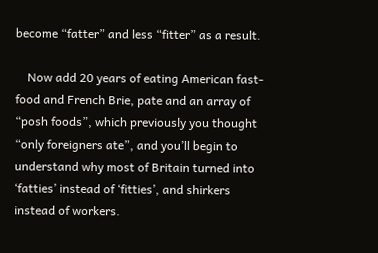become “fatter” and less “fitter” as a result.

    Now add 20 years of eating American fast-food and French Brie, pate and an array of “posh foods”, which previously you thought “only foreigners ate”, and you’ll begin to understand why most of Britain turned into ‘fatties’ instead of ‘fitties’, and shirkers instead of workers.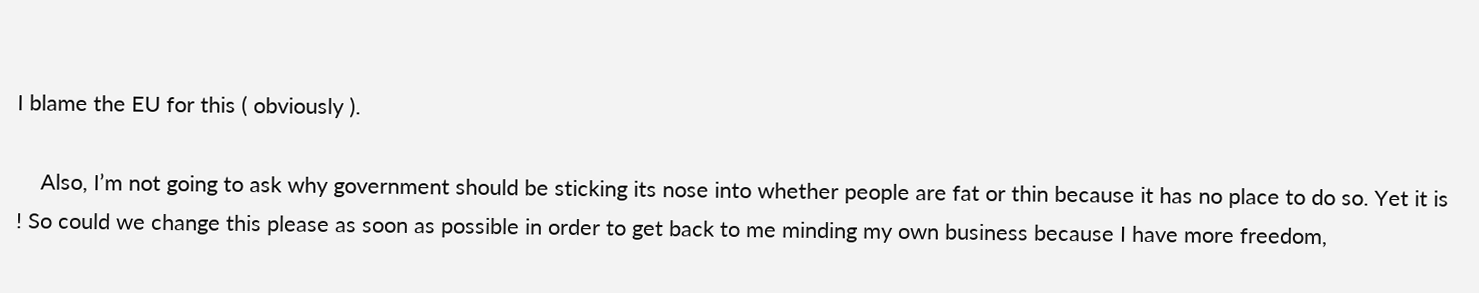I blame the EU for this ( obviously ).

    Also, I’m not going to ask why government should be sticking its nose into whether people are fat or thin because it has no place to do so. Yet it is ! So could we change this please as soon as possible in order to get back to me minding my own business because I have more freedom,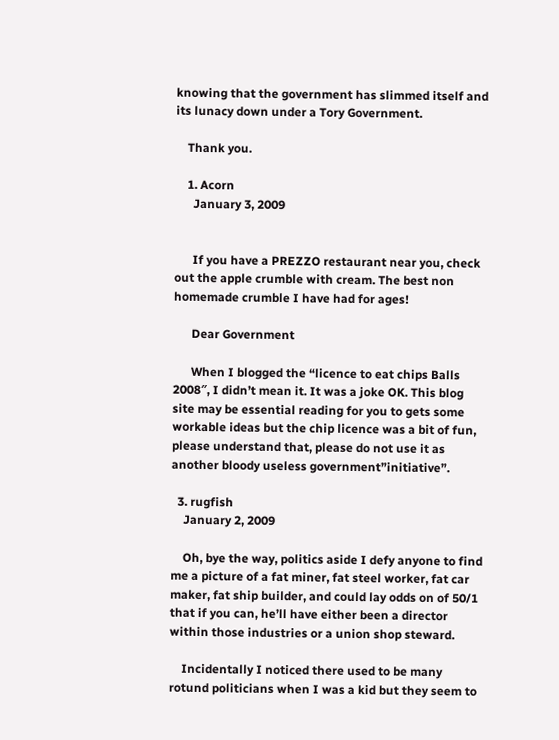knowing that the government has slimmed itself and its lunacy down under a Tory Government.

    Thank you.

    1. Acorn
      January 3, 2009


      If you have a PREZZO restaurant near you, check out the apple crumble with cream. The best non homemade crumble I have had for ages!

      Dear Government

      When I blogged the “licence to eat chips Balls 2008″, I didn’t mean it. It was a joke OK. This blog site may be essential reading for you to gets some workable ideas but the chip licence was a bit of fun, please understand that, please do not use it as another bloody useless government”initiative”.

  3. rugfish
    January 2, 2009

    Oh, bye the way, politics aside I defy anyone to find me a picture of a fat miner, fat steel worker, fat car maker, fat ship builder, and could lay odds on of 50/1 that if you can, he’ll have either been a director within those industries or a union shop steward.

    Incidentally I noticed there used to be many rotund politicians when I was a kid but they seem to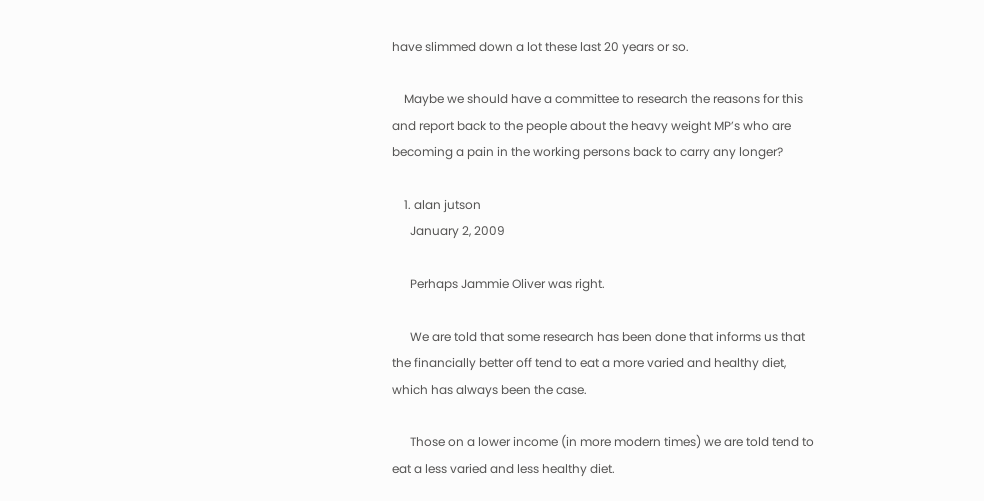have slimmed down a lot these last 20 years or so.

    Maybe we should have a committee to research the reasons for this and report back to the people about the heavy weight MP’s who are becoming a pain in the working persons back to carry any longer?

    1. alan jutson
      January 2, 2009

      Perhaps Jammie Oliver was right.

      We are told that some research has been done that informs us that the financially better off tend to eat a more varied and healthy diet, which has always been the case.

      Those on a lower income (in more modern times) we are told tend to eat a less varied and less healthy diet.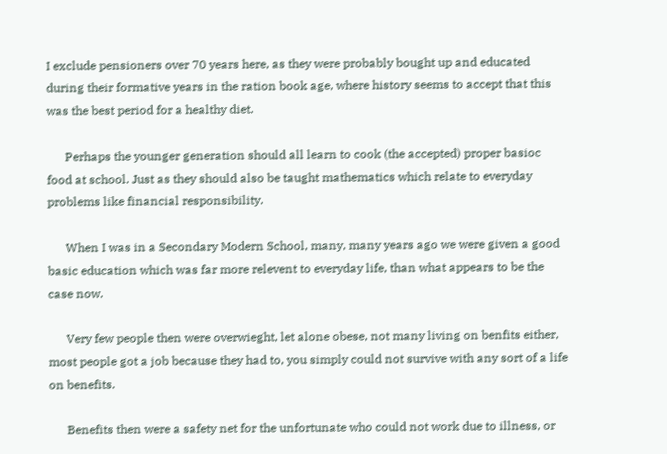I exclude pensioners over 70 years here, as they were probably bought up and educated during their formative years in the ration book age, where history seems to accept that this was the best period for a healthy diet.

      Perhaps the younger generation should all learn to cook (the accepted) proper basioc food at school. Just as they should also be taught mathematics which relate to everyday problems like financial responsibility.

      When I was in a Secondary Modern School, many, many years ago we were given a good basic education which was far more relevent to everyday life, than what appears to be the case now.

      Very few people then were overwieght, let alone obese, not many living on benfits either, most people got a job because they had to, you simply could not survive with any sort of a life on benefits.

      Benefits then were a safety net for the unfortunate who could not work due to illness, or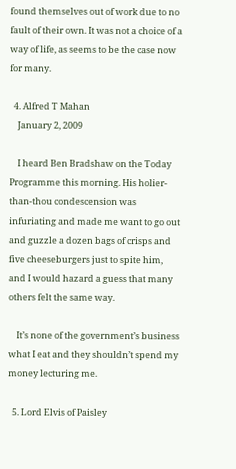found themselves out of work due to no fault of their own. It was not a choice of a way of life, as seems to be the case now for many.

  4. Alfred T Mahan
    January 2, 2009

    I heard Ben Bradshaw on the Today Programme this morning. His holier-than-thou condescension was infuriating and made me want to go out and guzzle a dozen bags of crisps and five cheeseburgers just to spite him, and I would hazard a guess that many others felt the same way.

    It’s none of the government’s business what I eat and they shouldn’t spend my money lecturing me.

  5. Lord Elvis of Paisley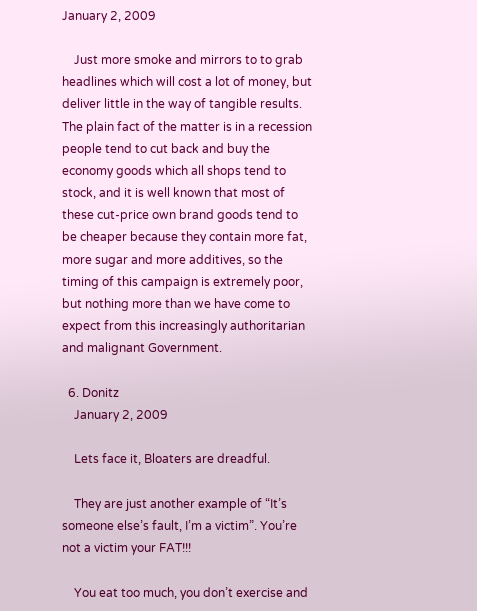January 2, 2009

    Just more smoke and mirrors to to grab headlines which will cost a lot of money, but deliver little in the way of tangible results. The plain fact of the matter is in a recession people tend to cut back and buy the economy goods which all shops tend to stock, and it is well known that most of these cut-price own brand goods tend to be cheaper because they contain more fat, more sugar and more additives, so the timing of this campaign is extremely poor, but nothing more than we have come to expect from this increasingly authoritarian and malignant Government.

  6. Donitz
    January 2, 2009

    Lets face it, Bloaters are dreadful.

    They are just another example of “It’s someone else’s fault, I’m a victim”. You’re not a victim your FAT!!!

    You eat too much, you don’t exercise and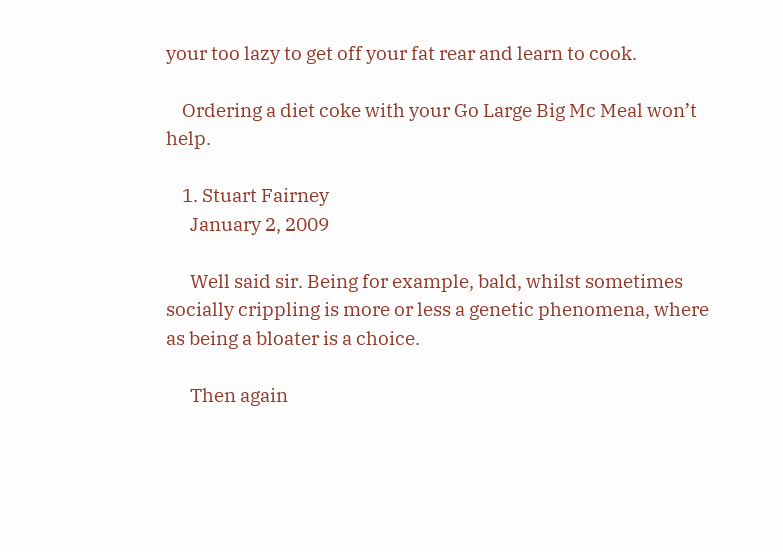your too lazy to get off your fat rear and learn to cook.

    Ordering a diet coke with your Go Large Big Mc Meal won’t help.

    1. Stuart Fairney
      January 2, 2009

      Well said sir. Being for example, bald, whilst sometimes socially crippling is more or less a genetic phenomena, where as being a bloater is a choice.

      Then again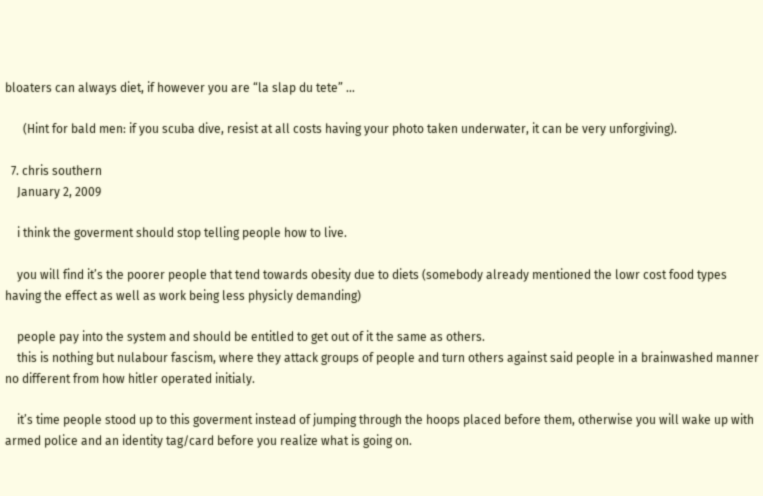bloaters can always diet, if however you are “la slap du tete” …

      (Hint for bald men: if you scuba dive, resist at all costs having your photo taken underwater, it can be very unforgiving).

  7. chris southern
    January 2, 2009

    i think the goverment should stop telling people how to live.

    you will find it’s the poorer people that tend towards obesity due to diets (somebody already mentioned the lowr cost food types having the effect as well as work being less physicly demanding)

    people pay into the system and should be entitled to get out of it the same as others.
    this is nothing but nulabour fascism, where they attack groups of people and turn others against said people in a brainwashed manner no different from how hitler operated initialy.

    it’s time people stood up to this goverment instead of jumping through the hoops placed before them, otherwise you will wake up with armed police and an identity tag/card before you realize what is going on.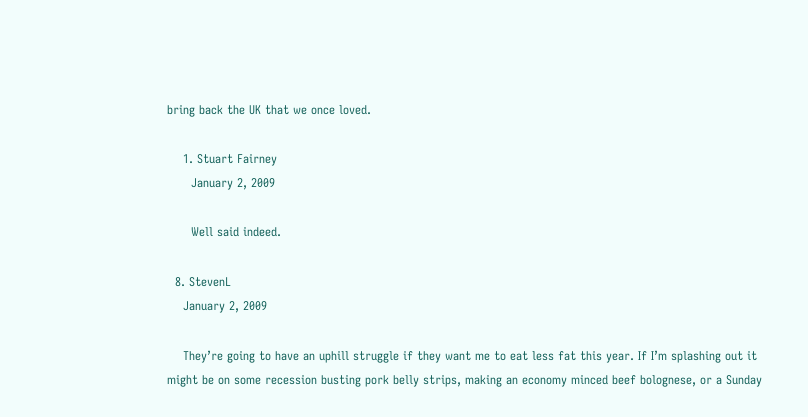bring back the UK that we once loved.

    1. Stuart Fairney
      January 2, 2009

      Well said indeed.

  8. StevenL
    January 2, 2009

    They’re going to have an uphill struggle if they want me to eat less fat this year. If I’m splashing out it might be on some recession busting pork belly strips, making an economy minced beef bolognese, or a Sunday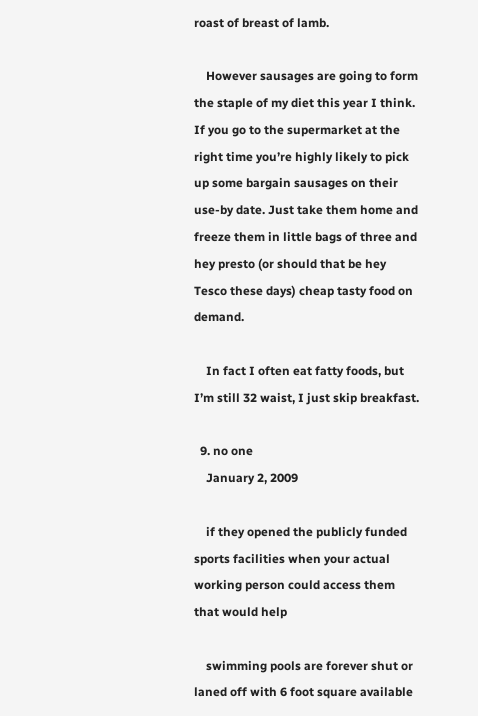roast of breast of lamb.

    However sausages are going to form the staple of my diet this year I think. If you go to the supermarket at the right time you’re highly likely to pick up some bargain sausages on their use-by date. Just take them home and freeze them in little bags of three and hey presto (or should that be hey Tesco these days) cheap tasty food on demand.

    In fact I often eat fatty foods, but I’m still 32 waist, I just skip breakfast.

  9. no one
    January 2, 2009

    if they opened the publicly funded sports facilities when your actual working person could access them that would help

    swimming pools are forever shut or laned off with 6 foot square available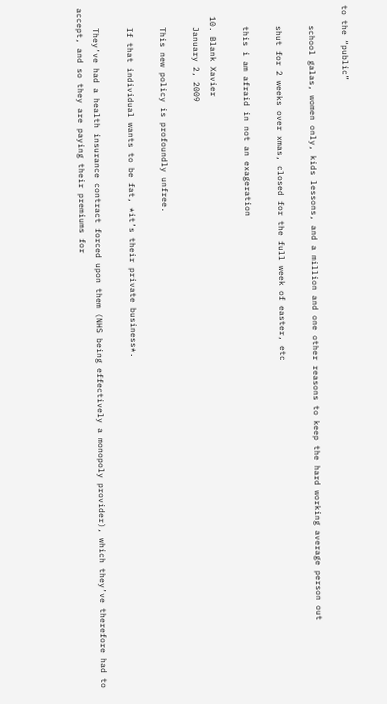to the “public”

    school galas, women only, kids lessons, and a million and one other reasons to keep the hard working average person out

    shut for 2 weeks over xmas, closed for the full week of easter, etc

    this i am afraid in not an exageration

  10. Blank Xavier
    January 2, 2009

    This new policy is profoundly unfree.

    If that individual wants to be fat, *it’s their private business*.

    They’ve had a health insurance contract forced upon them (NHS being effectively a monopoly provider), which they’ve therefore had to accept, and so they are paying their premiums for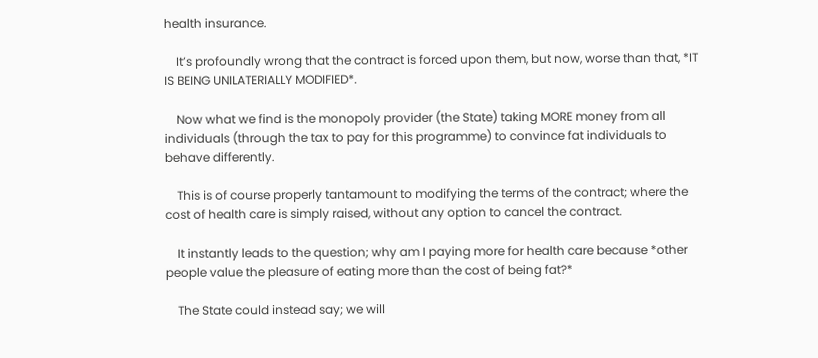health insurance.

    It’s profoundly wrong that the contract is forced upon them, but now, worse than that, *IT IS BEING UNILATERIALLY MODIFIED*.

    Now what we find is the monopoly provider (the State) taking MORE money from all individuals (through the tax to pay for this programme) to convince fat individuals to behave differently.

    This is of course properly tantamount to modifying the terms of the contract; where the cost of health care is simply raised, without any option to cancel the contract.

    It instantly leads to the question; why am I paying more for health care because *other people value the pleasure of eating more than the cost of being fat?*

    The State could instead say; we will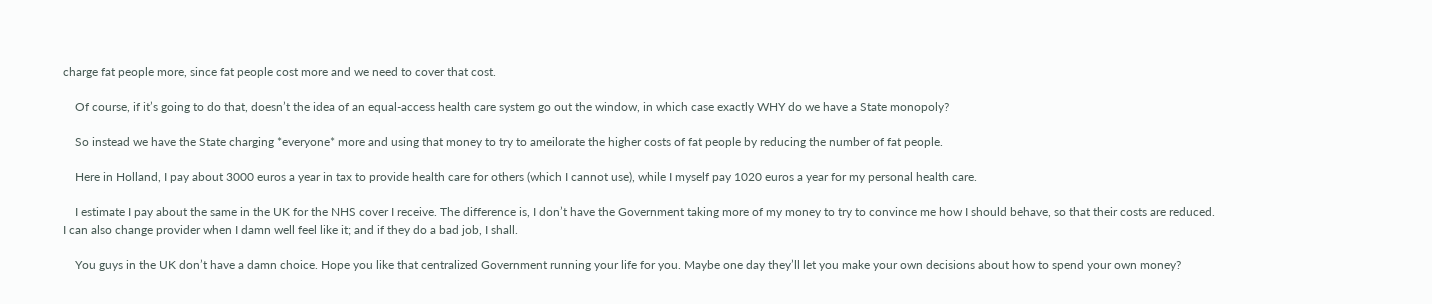charge fat people more, since fat people cost more and we need to cover that cost.

    Of course, if it’s going to do that, doesn’t the idea of an equal-access health care system go out the window, in which case exactly WHY do we have a State monopoly?

    So instead we have the State charging *everyone* more and using that money to try to ameilorate the higher costs of fat people by reducing the number of fat people.

    Here in Holland, I pay about 3000 euros a year in tax to provide health care for others (which I cannot use), while I myself pay 1020 euros a year for my personal health care.

    I estimate I pay about the same in the UK for the NHS cover I receive. The difference is, I don’t have the Government taking more of my money to try to convince me how I should behave, so that their costs are reduced. I can also change provider when I damn well feel like it; and if they do a bad job, I shall.

    You guys in the UK don’t have a damn choice. Hope you like that centralized Government running your life for you. Maybe one day they’ll let you make your own decisions about how to spend your own money?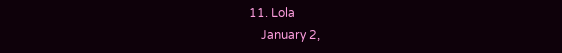11. Lola
    January 2,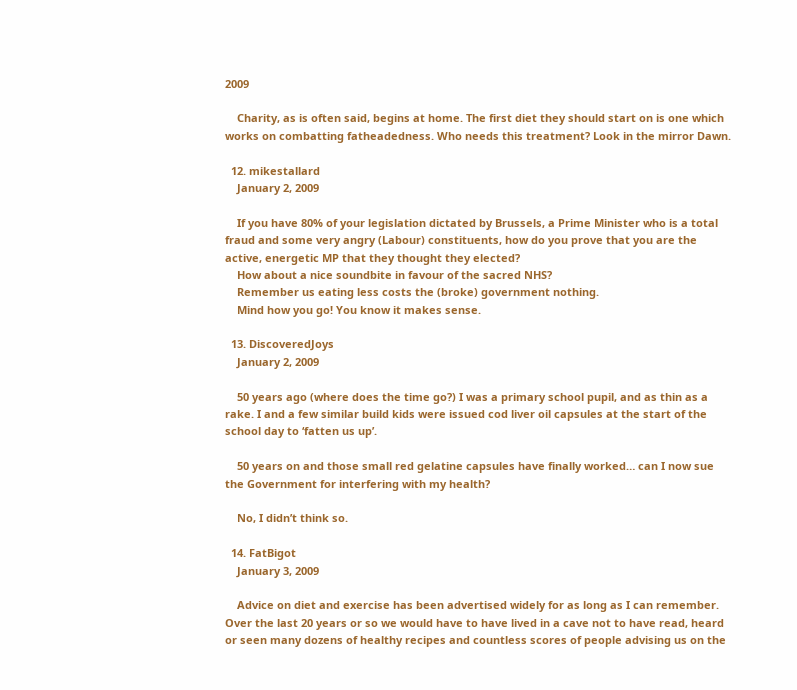2009

    Charity, as is often said, begins at home. The first diet they should start on is one which works on combatting fatheadedness. Who needs this treatment? Look in the mirror Dawn.

  12. mikestallard
    January 2, 2009

    If you have 80% of your legislation dictated by Brussels, a Prime Minister who is a total fraud and some very angry (Labour) constituents, how do you prove that you are the active, energetic MP that they thought they elected?
    How about a nice soundbite in favour of the sacred NHS?
    Remember us eating less costs the (broke) government nothing.
    Mind how you go! You know it makes sense.

  13. DiscoveredJoys
    January 2, 2009

    50 years ago (where does the time go?) I was a primary school pupil, and as thin as a rake. I and a few similar build kids were issued cod liver oil capsules at the start of the school day to ‘fatten us up’.

    50 years on and those small red gelatine capsules have finally worked… can I now sue the Government for interfering with my health?

    No, I didn’t think so.

  14. FatBigot
    January 3, 2009

    Advice on diet and exercise has been advertised widely for as long as I can remember. Over the last 20 years or so we would have to have lived in a cave not to have read, heard or seen many dozens of healthy recipes and countless scores of people advising us on the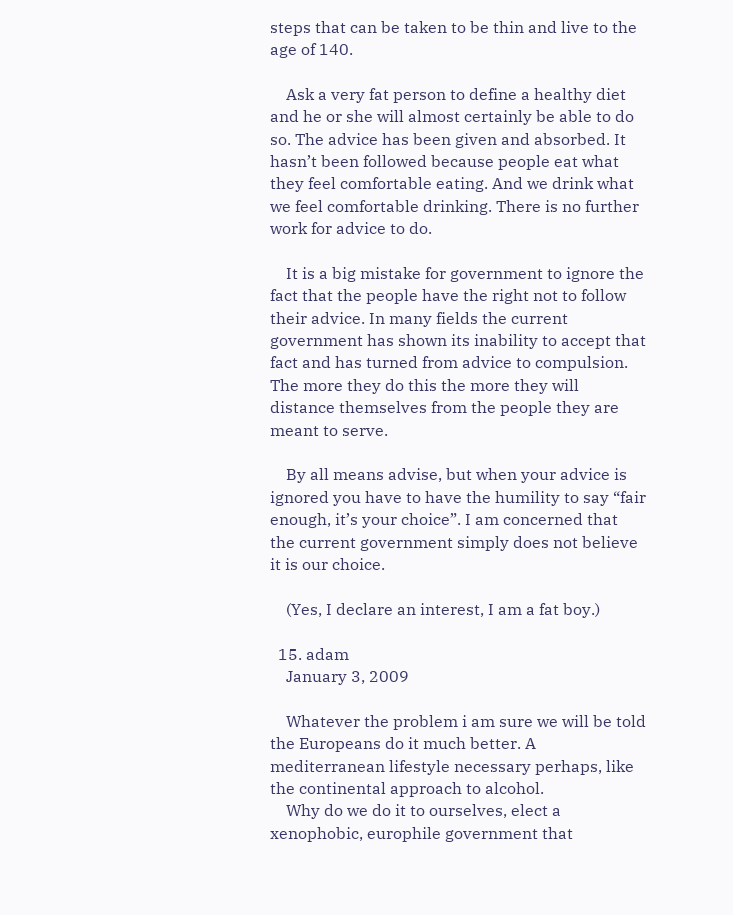steps that can be taken to be thin and live to the age of 140.

    Ask a very fat person to define a healthy diet and he or she will almost certainly be able to do so. The advice has been given and absorbed. It hasn’t been followed because people eat what they feel comfortable eating. And we drink what we feel comfortable drinking. There is no further work for advice to do.

    It is a big mistake for government to ignore the fact that the people have the right not to follow their advice. In many fields the current government has shown its inability to accept that fact and has turned from advice to compulsion. The more they do this the more they will distance themselves from the people they are meant to serve.

    By all means advise, but when your advice is ignored you have to have the humility to say “fair enough, it’s your choice”. I am concerned that the current government simply does not believe it is our choice.

    (Yes, I declare an interest, I am a fat boy.)

  15. adam
    January 3, 2009

    Whatever the problem i am sure we will be told the Europeans do it much better. A mediterranean lifestyle necessary perhaps, like the continental approach to alcohol.
    Why do we do it to ourselves, elect a xenophobic, europhile government that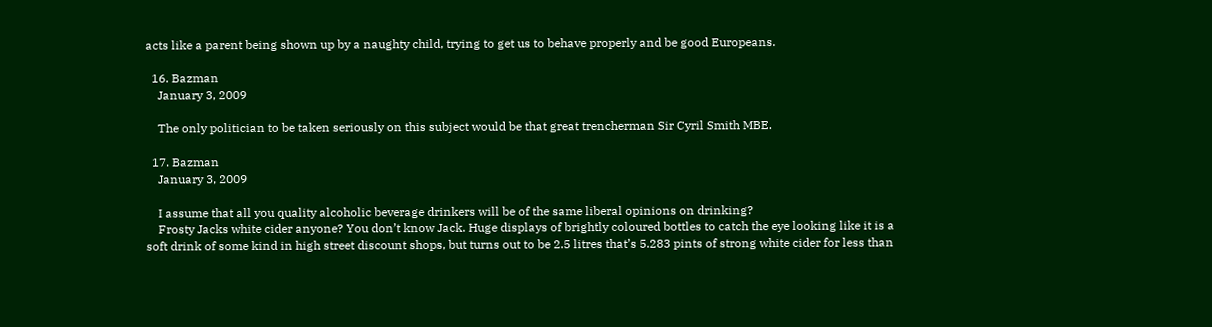acts like a parent being shown up by a naughty child, trying to get us to behave properly and be good Europeans.

  16. Bazman
    January 3, 2009

    The only politician to be taken seriously on this subject would be that great trencherman Sir Cyril Smith MBE.

  17. Bazman
    January 3, 2009

    I assume that all you quality alcoholic beverage drinkers will be of the same liberal opinions on drinking?
    Frosty Jacks white cider anyone? You don’t know Jack. Huge displays of brightly coloured bottles to catch the eye looking like it is a soft drink of some kind in high street discount shops, but turns out to be 2.5 litres that’s 5.283 pints of strong white cider for less than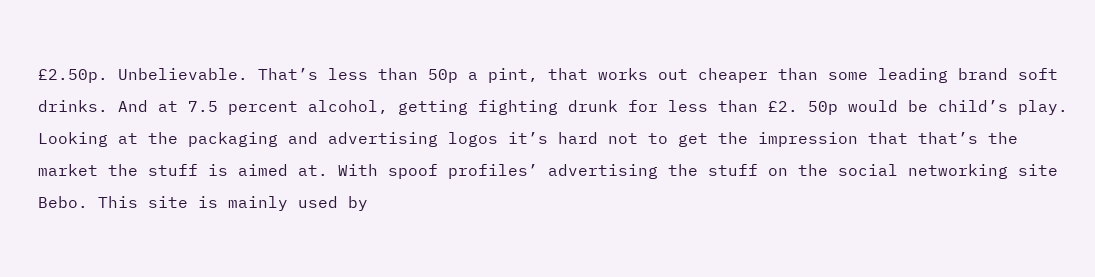£2.50p. Unbelievable. That’s less than 50p a pint, that works out cheaper than some leading brand soft drinks. And at 7.5 percent alcohol, getting fighting drunk for less than £2. 50p would be child’s play. Looking at the packaging and advertising logos it’s hard not to get the impression that that’s the market the stuff is aimed at. With spoof profiles’ advertising the stuff on the social networking site Bebo. This site is mainly used by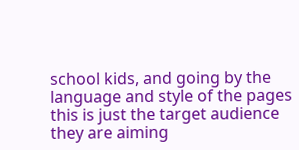school kids, and going by the language and style of the pages this is just the target audience they are aiming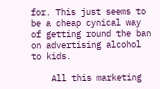for. This just seems to be a cheap cynical way of getting round the ban on advertising alcohol to kids.

    All this marketing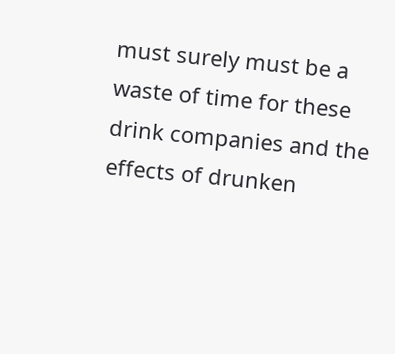must surely must be a waste of time for these drink companies and the effects of drunken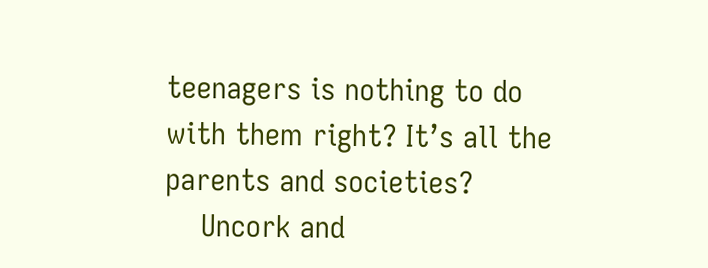teenagers is nothing to do with them right? It’s all the parents and societies?
    Uncork and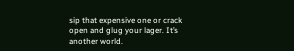sip that expensive one or crack open and glug your lager. It’s another world.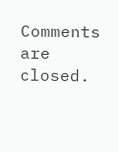Comments are closed.